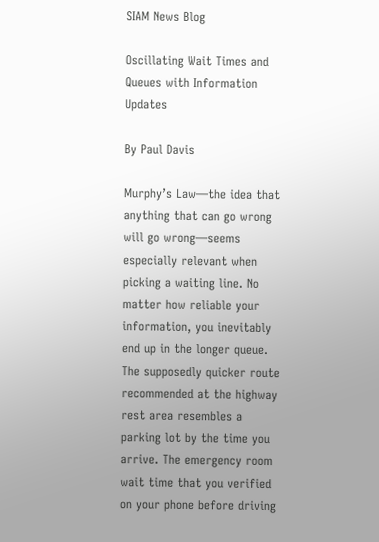SIAM News Blog

Oscillating Wait Times and Queues with Information Updates

By Paul Davis

Murphy’s Law—the idea that anything that can go wrong will go wrong—seems especially relevant when picking a waiting line. No matter how reliable your information, you inevitably end up in the longer queue. The supposedly quicker route recommended at the highway rest area resembles a parking lot by the time you arrive. The emergency room wait time that you verified on your phone before driving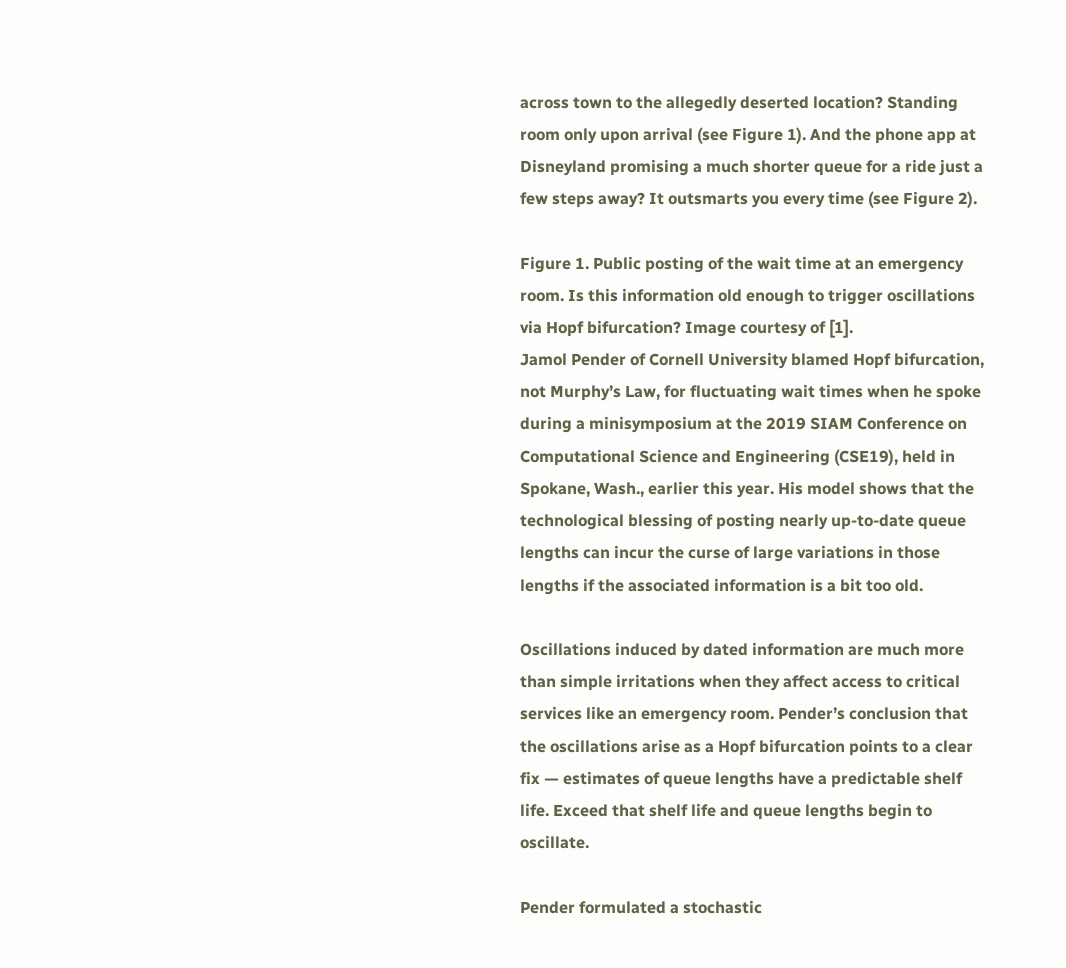across town to the allegedly deserted location? Standing room only upon arrival (see Figure 1). And the phone app at Disneyland promising a much shorter queue for a ride just a few steps away? It outsmarts you every time (see Figure 2).

Figure 1. Public posting of the wait time at an emergency room. Is this information old enough to trigger oscillations via Hopf bifurcation? Image courtesy of [1].
Jamol Pender of Cornell University blamed Hopf bifurcation, not Murphy’s Law, for fluctuating wait times when he spoke during a minisymposium at the 2019 SIAM Conference on Computational Science and Engineering (CSE19), held in Spokane, Wash., earlier this year. His model shows that the technological blessing of posting nearly up-to-date queue lengths can incur the curse of large variations in those lengths if the associated information is a bit too old.

Oscillations induced by dated information are much more than simple irritations when they affect access to critical services like an emergency room. Pender’s conclusion that the oscillations arise as a Hopf bifurcation points to a clear fix — estimates of queue lengths have a predictable shelf life. Exceed that shelf life and queue lengths begin to oscillate.

Pender formulated a stochastic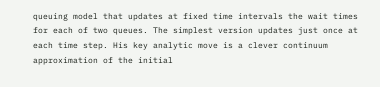queuing model that updates at fixed time intervals the wait times for each of two queues. The simplest version updates just once at each time step. His key analytic move is a clever continuum approximation of the initial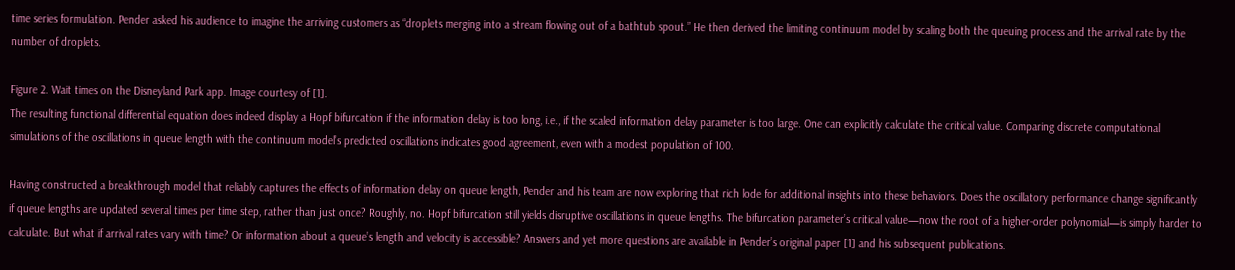time series formulation. Pender asked his audience to imagine the arriving customers as “droplets merging into a stream flowing out of a bathtub spout.” He then derived the limiting continuum model by scaling both the queuing process and the arrival rate by the number of droplets.

Figure 2. Wait times on the Disneyland Park app. Image courtesy of [1].
The resulting functional differential equation does indeed display a Hopf bifurcation if the information delay is too long, i.e., if the scaled information delay parameter is too large. One can explicitly calculate the critical value. Comparing discrete computational simulations of the oscillations in queue length with the continuum model’s predicted oscillations indicates good agreement, even with a modest population of 100.

Having constructed a breakthrough model that reliably captures the effects of information delay on queue length, Pender and his team are now exploring that rich lode for additional insights into these behaviors. Does the oscillatory performance change significantly if queue lengths are updated several times per time step, rather than just once? Roughly, no. Hopf bifurcation still yields disruptive oscillations in queue lengths. The bifurcation parameter’s critical value—now the root of a higher-order polynomial—is simply harder to calculate. But what if arrival rates vary with time? Or information about a queue’s length and velocity is accessible? Answers and yet more questions are available in Pender’s original paper [1] and his subsequent publications.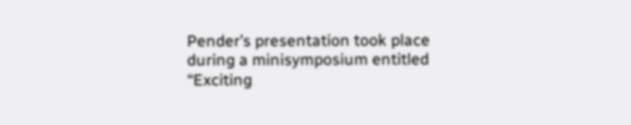Pender’s presentation took place during a minisymposium entitled “Exciting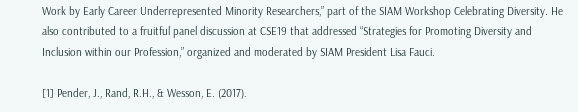Work by Early Career Underrepresented Minority Researchers,” part of the SIAM Workshop Celebrating Diversity. He also contributed to a fruitful panel discussion at CSE19 that addressed “Strategies for Promoting Diversity and Inclusion within our Profession,” organized and moderated by SIAM President Lisa Fauci.

[1] Pender, J., Rand, R.H., & Wesson, E. (2017).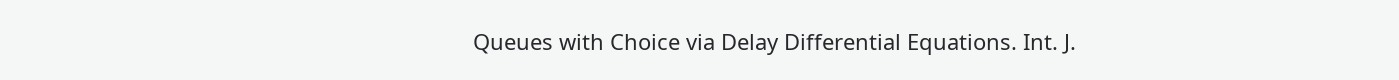Queues with Choice via Delay Differential Equations. Int. J.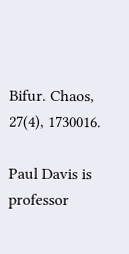Bifur. Chaos, 27(4), 1730016.

Paul Davis is professor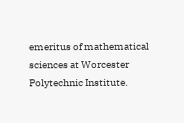emeritus of mathematical sciences at Worcester Polytechnic Institute.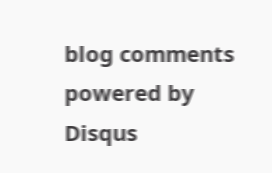blog comments powered by Disqus